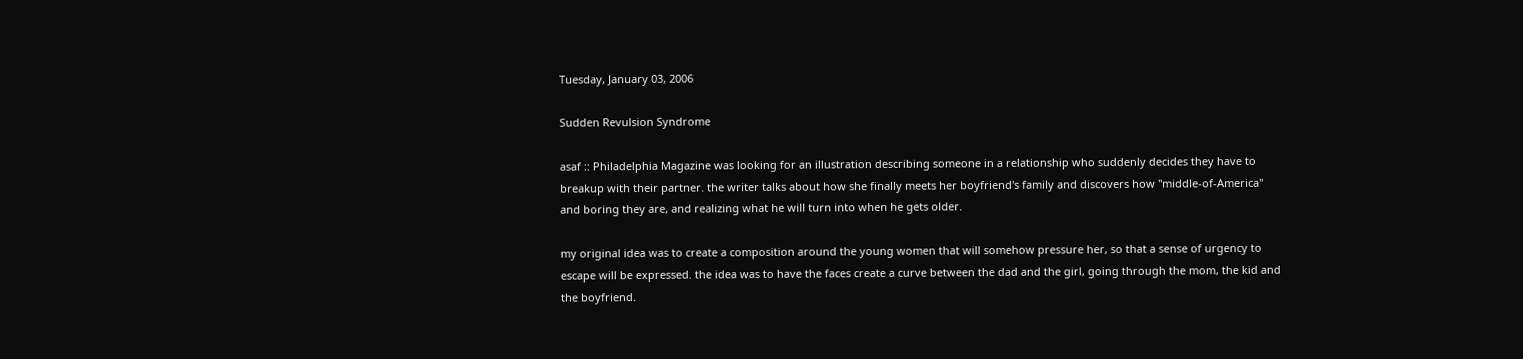Tuesday, January 03, 2006

Sudden Revulsion Syndrome

asaf :: Philadelphia Magazine was looking for an illustration describing someone in a relationship who suddenly decides they have to breakup with their partner. the writer talks about how she finally meets her boyfriend's family and discovers how "middle-of-America" and boring they are, and realizing what he will turn into when he gets older.

my original idea was to create a composition around the young women that will somehow pressure her, so that a sense of urgency to escape will be expressed. the idea was to have the faces create a curve between the dad and the girl, going through the mom, the kid and the boyfriend.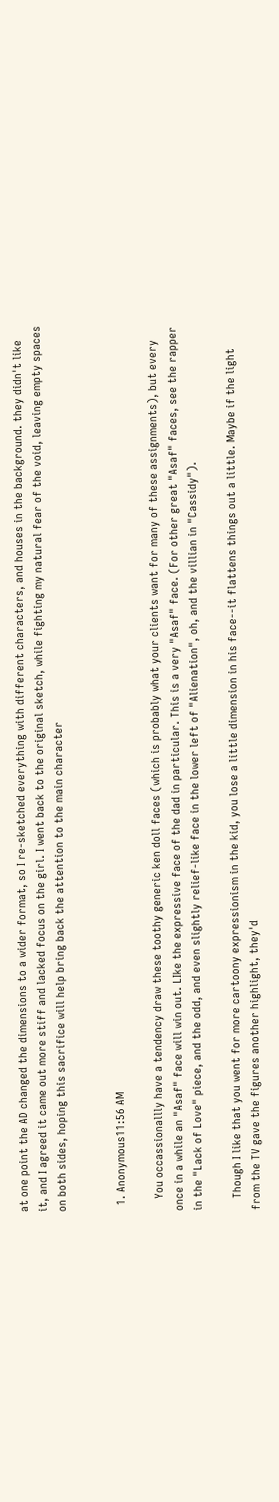at one point the AD changed the dimensions to a wider format, so I re-sketched everything with different characters, and houses in the background. they didn't like it, and I agreed it came out more stiff and lacked focus on the girl. I went back to the original sketch, while fighting my natural fear of the void, leaving empty spaces on both sides, hoping this sacrifice will help bring back the attention to the main character


  1. Anonymous11:56 AM

    You occassionallly have a tendency draw these toothy generic ken doll faces (which is probably what your clients want for many of these assignments), but every once in a while an "Asaf" face will win out. LIke the expressive face of the dad in particular. This is a very "Asaf" face. (For other great "Asaf" faces, see the rapper in the "Lack of Love" piece, and the odd, and even slightly relief-like face in the lower left of "Alienation", oh, and the villian in "Cassidy").

    Though I like that you went for more cartoony expressionism in the kid, you lose a little dimension in his face--it flattens things out a little. Maybe if the light from the TV gave the figures another highlight, they'd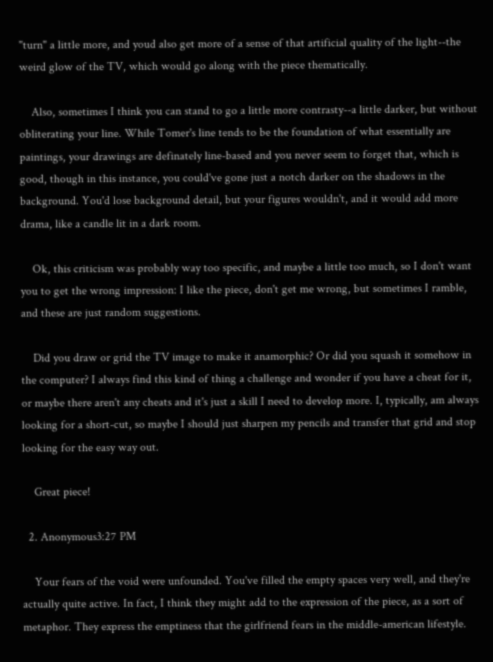"turn" a little more, and youd also get more of a sense of that artificial quality of the light--the weird glow of the TV, which would go along with the piece thematically.

    Also, sometimes I think you can stand to go a little more contrasty--a little darker, but without obliterating your line. While Tomer's line tends to be the foundation of what essentially are paintings, your drawings are definately line-based and you never seem to forget that, which is good, though in this instance, you could've gone just a notch darker on the shadows in the background. You'd lose background detail, but your figures wouldn't, and it would add more drama, like a candle lit in a dark room.

    Ok, this criticism was probably way too specific, and maybe a little too much, so I don't want you to get the wrong impression: I like the piece, don't get me wrong, but sometimes I ramble, and these are just random suggestions.

    Did you draw or grid the TV image to make it anamorphic? Or did you squash it somehow in the computer? I always find this kind of thing a challenge and wonder if you have a cheat for it, or maybe there aren't any cheats and it's just a skill I need to develop more. I, typically, am always looking for a short-cut, so maybe I should just sharpen my pencils and transfer that grid and stop looking for the easy way out.

    Great piece!

  2. Anonymous3:27 PM

    Your fears of the void were unfounded. You've filled the empty spaces very well, and they're actually quite active. In fact, I think they might add to the expression of the piece, as a sort of metaphor. They express the emptiness that the girlfriend fears in the middle-american lifestyle.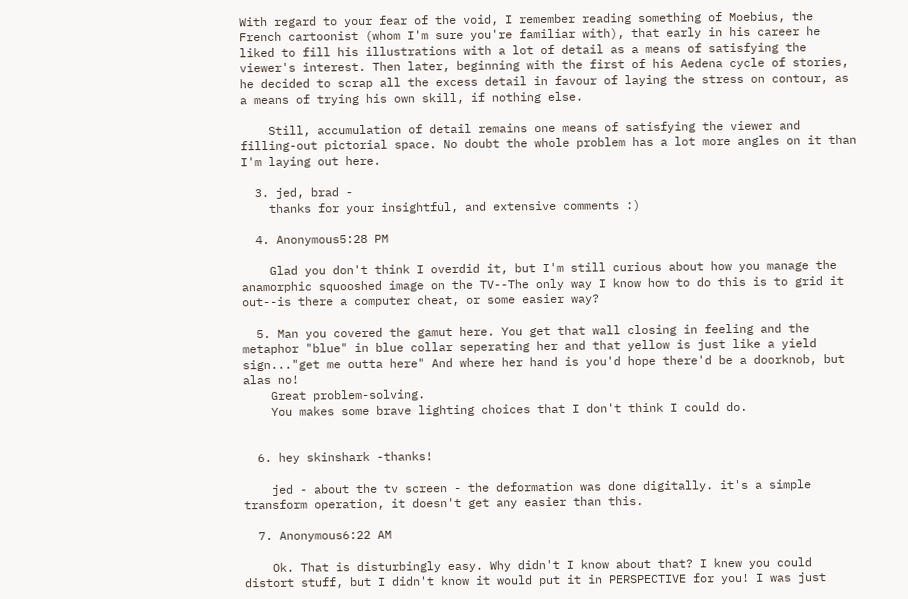With regard to your fear of the void, I remember reading something of Moebius, the French cartoonist (whom I'm sure you're familiar with), that early in his career he liked to fill his illustrations with a lot of detail as a means of satisfying the viewer's interest. Then later, beginning with the first of his Aedena cycle of stories, he decided to scrap all the excess detail in favour of laying the stress on contour, as a means of trying his own skill, if nothing else.

    Still, accumulation of detail remains one means of satisfying the viewer and filling-out pictorial space. No doubt the whole problem has a lot more angles on it than I'm laying out here.

  3. jed, brad -
    thanks for your insightful, and extensive comments :)

  4. Anonymous5:28 PM

    Glad you don't think I overdid it, but I'm still curious about how you manage the anamorphic squooshed image on the TV--The only way I know how to do this is to grid it out--is there a computer cheat, or some easier way?

  5. Man you covered the gamut here. You get that wall closing in feeling and the metaphor "blue" in blue collar seperating her and that yellow is just like a yield sign..."get me outta here" And where her hand is you'd hope there'd be a doorknob, but alas no!
    Great problem-solving.
    You makes some brave lighting choices that I don't think I could do.


  6. hey skinshark -thanks!

    jed - about the tv screen - the deformation was done digitally. it's a simple transform operation, it doesn't get any easier than this.

  7. Anonymous6:22 AM

    Ok. That is disturbingly easy. Why didn't I know about that? I knew you could distort stuff, but I didn't know it would put it in PERSPECTIVE for you! I was just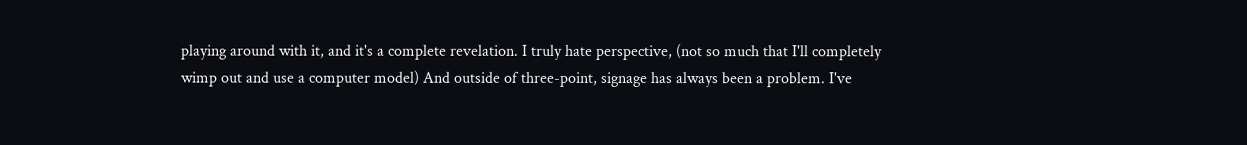playing around with it, and it's a complete revelation. I truly hate perspective, (not so much that I'll completely wimp out and use a computer model) And outside of three-point, signage has always been a problem. I've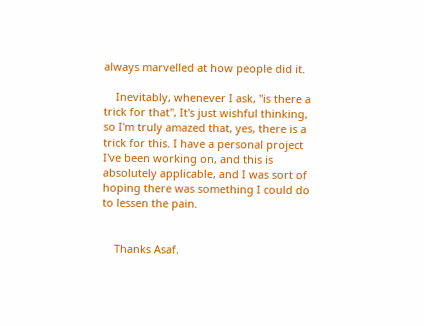always marvelled at how people did it.

    Inevitably, whenever I ask, "is there a trick for that", It's just wishful thinking, so I'm truly amazed that, yes, there is a trick for this. I have a personal project I've been working on, and this is absolutely applicable, and I was sort of hoping there was something I could do to lessen the pain.


    Thanks Asaf.